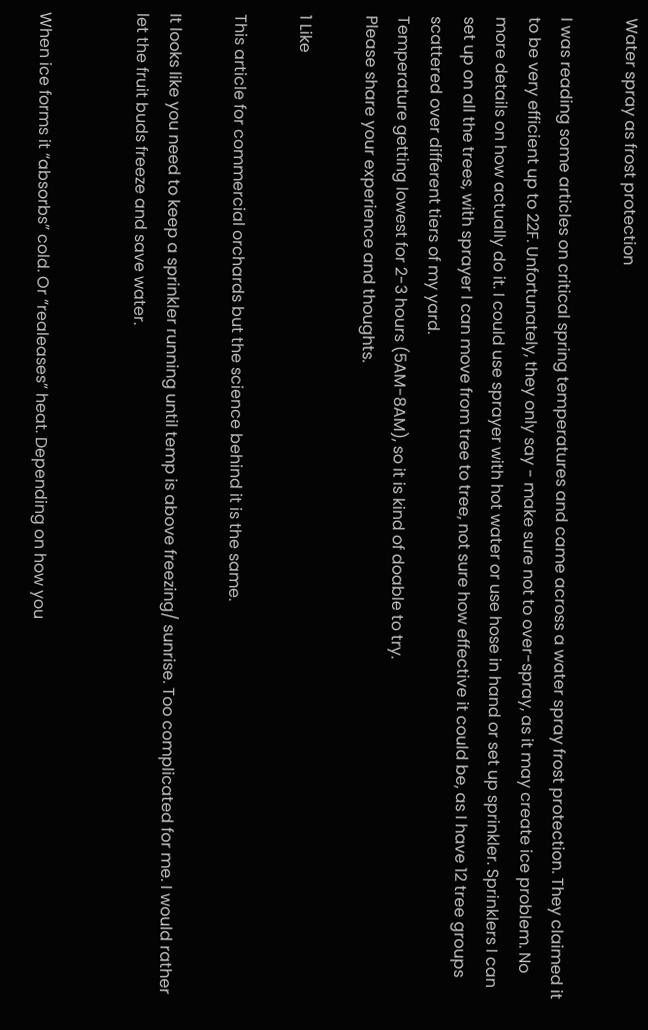Water spray as frost protection

I was reading some articles on critical spring temperatures and came across a water spray frost protection. They claimed it to be very efficient up to 22F. Unfortunately, they only say - make sure not to over-spray, as it may create ice problem. No more details on how actually do it. I could use sprayer with hot water or use hose in hand or set up sprinkler. Sprinklers I can set up on all the trees, with sprayer I can move from tree to tree, not sure how effective it could be, as I have 12 tree groups scattered over different tiers of my yard.
Temperature getting lowest for 2-3 hours (5AM-8AM), so it is kind of doable to try.
Please share your experience and thoughts.

1 Like

This article for commercial orchards but the science behind it is the same.

It looks like you need to keep a sprinkler running until temp is above freezing/ sunrise. Too complicated for me. I would rather let the fruit buds freeze and save water.


When ice forms it “absorbs” cold. Or “realeases” heat. Depending on how you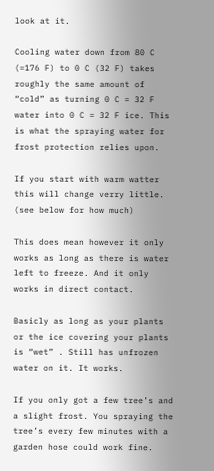look at it.

Cooling water down from 80 C (=176 F) to 0 C (32 F) takes roughly the same amount of “cold” as turning 0 C = 32 F water into 0 C = 32 F ice. This is what the spraying water for frost protection relies upon.

If you start with warm watter this will change verry little. (see below for how much)

This does mean however it only works as long as there is water left to freeze. And it only works in direct contact.

Basicly as long as your plants or the ice covering your plants is “wet” . Still has unfrozen water on it. It works.

If you only got a few tree’s and a slight frost. You spraying the tree’s every few minutes with a garden hose could work fine.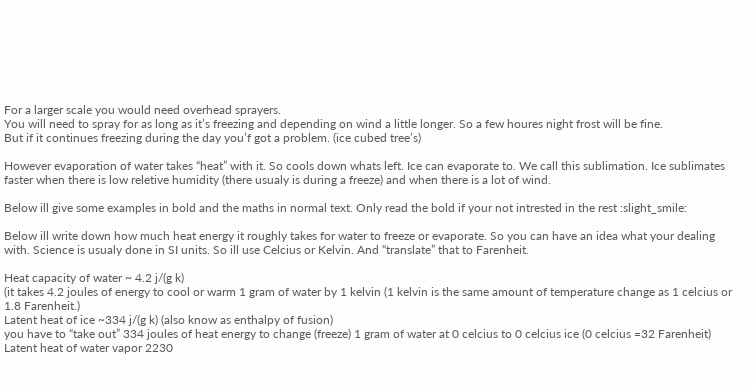For a larger scale you would need overhead sprayers.
You will need to spray for as long as it’s freezing and depending on wind a little longer. So a few houres night frost will be fine.
But if it continues freezing during the day you’f got a problem. (ice cubed tree’s)

However evaporation of water takes “heat” with it. So cools down whats left. Ice can evaporate to. We call this sublimation. Ice sublimates faster when there is low reletive humidity (there usualy is during a freeze) and when there is a lot of wind.

Below ill give some examples in bold and the maths in normal text. Only read the bold if your not intrested in the rest :slight_smile:

Below ill write down how much heat energy it roughly takes for water to freeze or evaporate. So you can have an idea what your dealing with. Science is usualy done in SI units. So ill use Celcius or Kelvin. And “translate” that to Farenheit.

Heat capacity of water ~ 4.2 j/(g k)
(it takes 4.2 joules of energy to cool or warm 1 gram of water by 1 kelvin (1 kelvin is the same amount of temperature change as 1 celcius or 1.8 Farenheit.)
Latent heat of ice ~334 j/(g k) (also know as enthalpy of fusion)
you have to “take out” 334 joules of heat energy to change (freeze) 1 gram of water at 0 celcius to 0 celcius ice (0 celcius =32 Farenheit)
Latent heat of water vapor 2230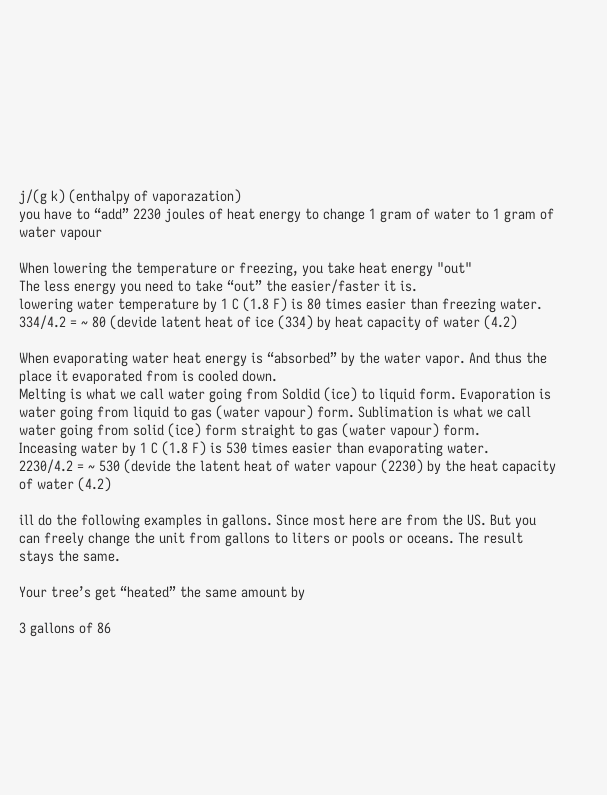j/(g k) (enthalpy of vaporazation)
you have to “add” 2230 joules of heat energy to change 1 gram of water to 1 gram of water vapour

When lowering the temperature or freezing, you take heat energy "out"
The less energy you need to take “out” the easier/faster it is.
lowering water temperature by 1 C (1.8 F) is 80 times easier than freezing water.
334/4.2 = ~ 80 (devide latent heat of ice (334) by heat capacity of water (4.2)

When evaporating water heat energy is “absorbed” by the water vapor. And thus the place it evaporated from is cooled down.
Melting is what we call water going from Soldid (ice) to liquid form. Evaporation is water going from liquid to gas (water vapour) form. Sublimation is what we call water going from solid (ice) form straight to gas (water vapour) form.
Inceasing water by 1 C (1.8 F) is 530 times easier than evaporating water.
2230/4.2 = ~ 530 (devide the latent heat of water vapour (2230) by the heat capacity of water (4.2)

ill do the following examples in gallons. Since most here are from the US. But you can freely change the unit from gallons to liters or pools or oceans. The result stays the same.

Your tree’s get “heated” the same amount by

3 gallons of 86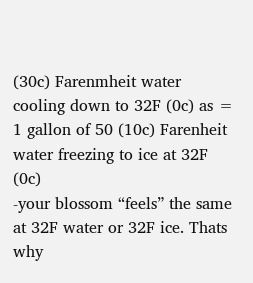(30c) Farenmheit water cooling down to 32F (0c) as = 1 gallon of 50 (10c) Farenheit water freezing to ice at 32F (0c)
-your blossom “feels” the same at 32F water or 32F ice. Thats why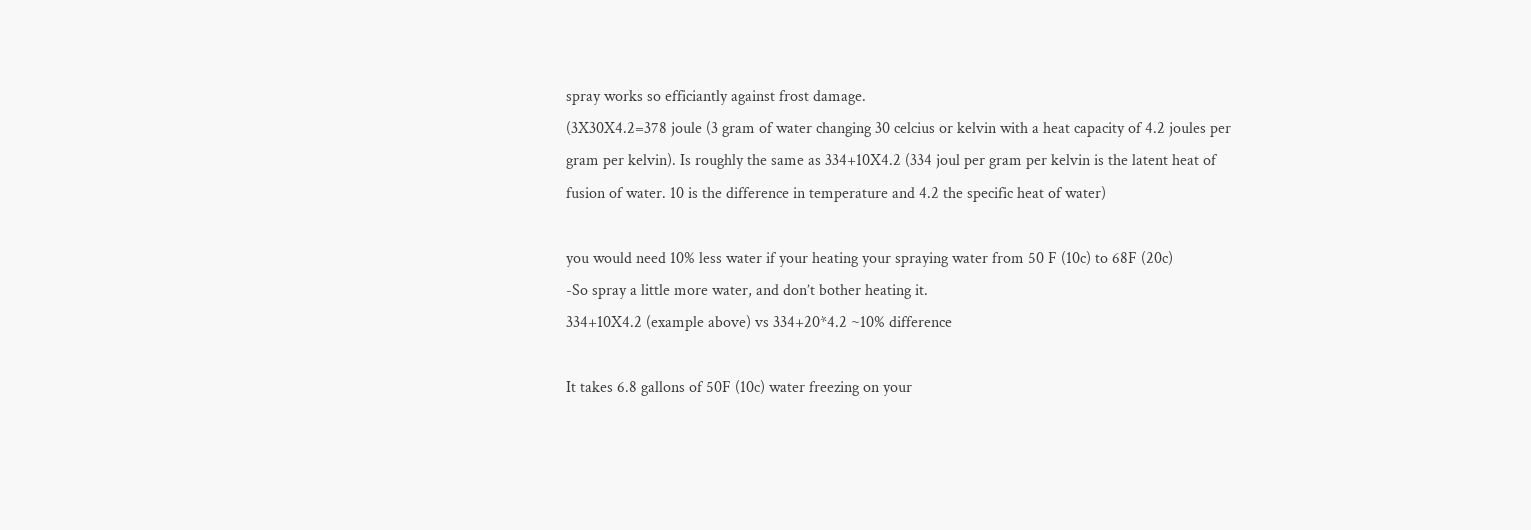spray works so efficiantly against frost damage.
(3X30X4.2=378 joule (3 gram of water changing 30 celcius or kelvin with a heat capacity of 4.2 joules per gram per kelvin). Is roughly the same as 334+10X4.2 (334 joul per gram per kelvin is the latent heat of fusion of water. 10 is the difference in temperature and 4.2 the specific heat of water)

you would need 10% less water if your heating your spraying water from 50 F (10c) to 68F (20c)
-So spray a little more water, and don’t bother heating it.
334+10X4.2 (example above) vs 334+20*4.2 ~10% difference

It takes 6.8 gallons of 50F (10c) water freezing on your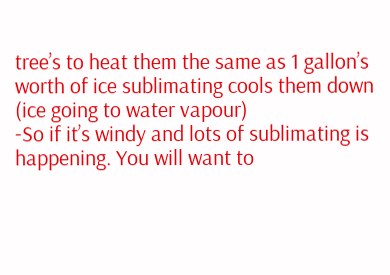tree’s to heat them the same as 1 gallon’s worth of ice sublimating cools them down (ice going to water vapour)
-So if it’s windy and lots of sublimating is happening. You will want to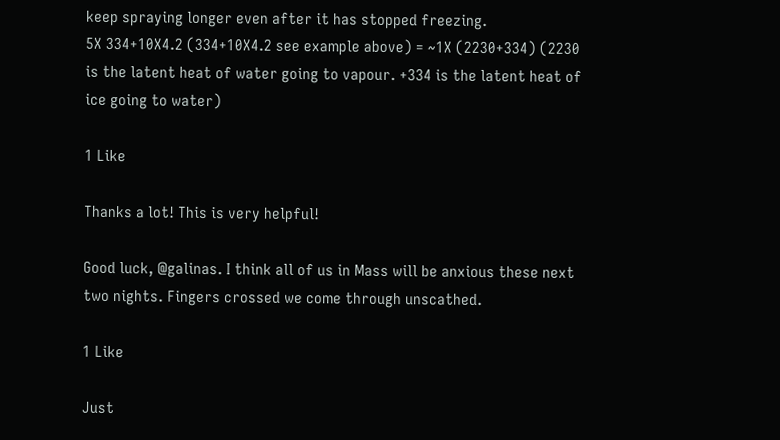keep spraying longer even after it has stopped freezing.
5X 334+10X4.2 (334+10X4.2 see example above) = ~1X (2230+334) (2230 is the latent heat of water going to vapour. +334 is the latent heat of ice going to water)

1 Like

Thanks a lot! This is very helpful!

Good luck, @galinas. I think all of us in Mass will be anxious these next two nights. Fingers crossed we come through unscathed.

1 Like

Just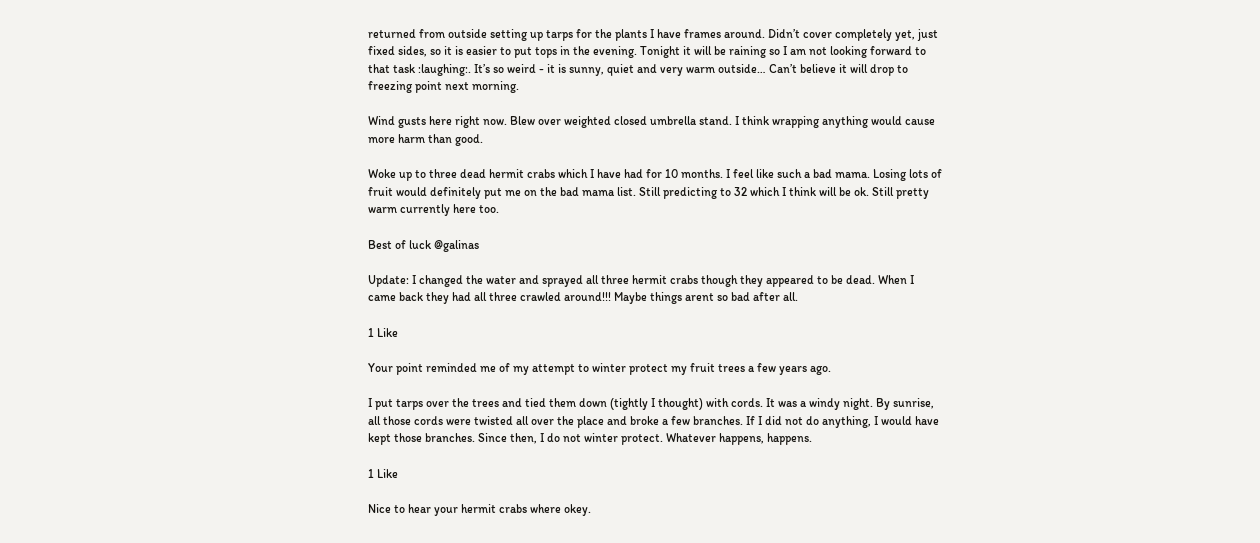returned from outside setting up tarps for the plants I have frames around. Didn’t cover completely yet, just fixed sides, so it is easier to put tops in the evening. Tonight it will be raining so I am not looking forward to that task :laughing:. It’s so weird - it is sunny, quiet and very warm outside… Can’t believe it will drop to freezing point next morning.

Wind gusts here right now. Blew over weighted closed umbrella stand. I think wrapping anything would cause more harm than good.

Woke up to three dead hermit crabs which I have had for 10 months. I feel like such a bad mama. Losing lots of fruit would definitely put me on the bad mama list. Still predicting to 32 which I think will be ok. Still pretty warm currently here too.

Best of luck @galinas

Update: I changed the water and sprayed all three hermit crabs though they appeared to be dead. When I came back they had all three crawled around!!! Maybe things arent so bad after all.

1 Like

Your point reminded me of my attempt to winter protect my fruit trees a few years ago.

I put tarps over the trees and tied them down (tightly I thought) with cords. It was a windy night. By sunrise, all those cords were twisted all over the place and broke a few branches. If I did not do anything, I would have kept those branches. Since then, I do not winter protect. Whatever happens, happens.

1 Like

Nice to hear your hermit crabs where okey.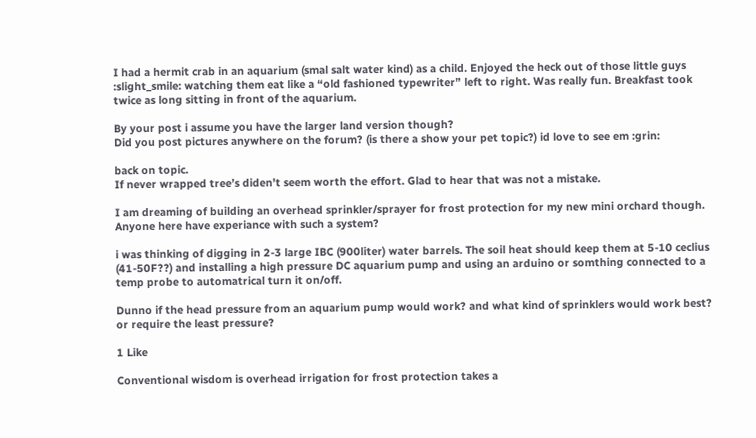I had a hermit crab in an aquarium (smal salt water kind) as a child. Enjoyed the heck out of those little guys :slight_smile: watching them eat like a “old fashioned typewriter” left to right. Was really fun. Breakfast took twice as long sitting in front of the aquarium.

By your post i assume you have the larger land version though?
Did you post pictures anywhere on the forum? (is there a show your pet topic?) id love to see em :grin:

back on topic.
If never wrapped tree’s diden’t seem worth the effort. Glad to hear that was not a mistake.

I am dreaming of building an overhead sprinkler/sprayer for frost protection for my new mini orchard though. Anyone here have experiance with such a system?

i was thinking of digging in 2-3 large IBC (900liter) water barrels. The soil heat should keep them at 5-10 ceclius (41-50F??) and installing a high pressure DC aquarium pump and using an arduino or somthing connected to a temp probe to automatrical turn it on/off.

Dunno if the head pressure from an aquarium pump would work? and what kind of sprinklers would work best? or require the least pressure?

1 Like

Conventional wisdom is overhead irrigation for frost protection takes a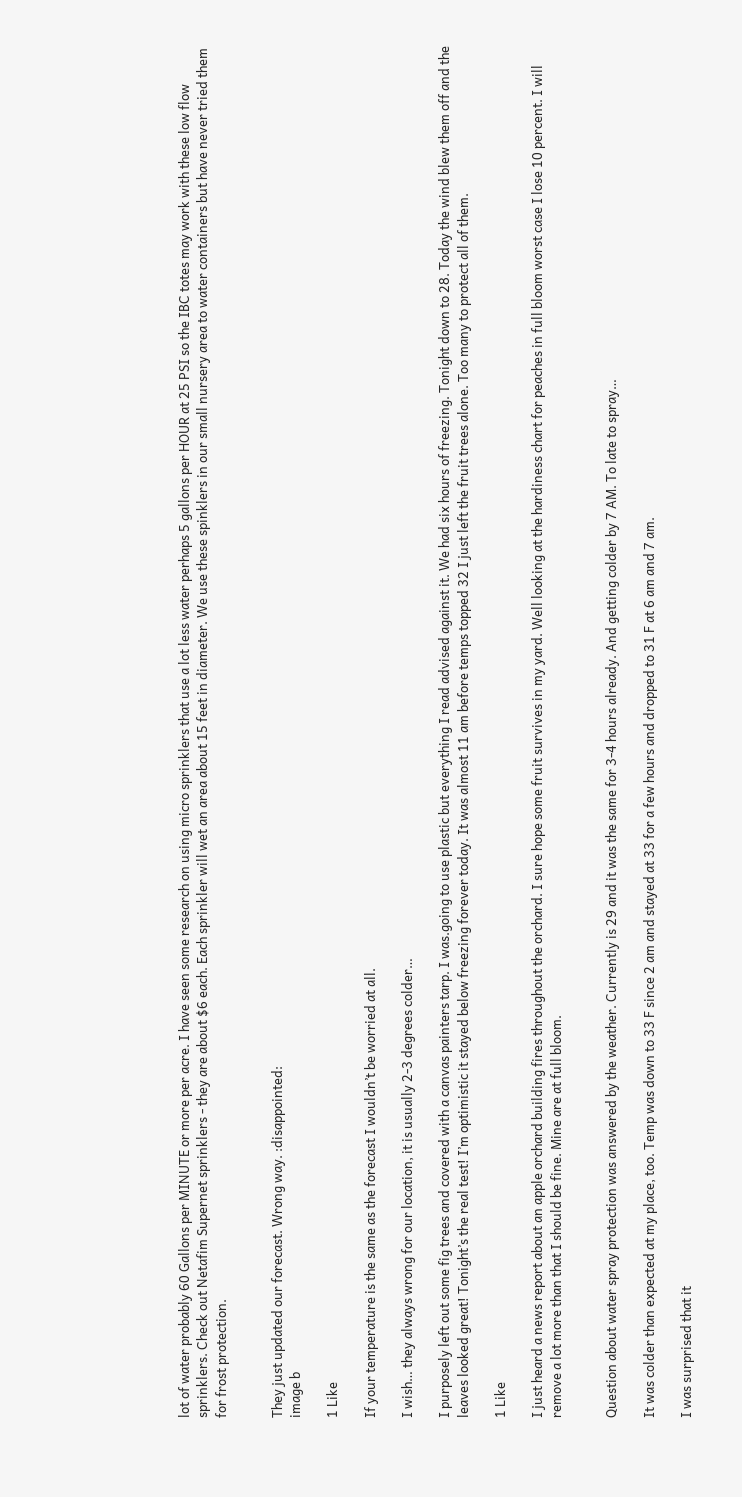lot of water probably 60 Gallons per MINUTE or more per acre. I have seen some research on using micro sprinklers that use a lot less water perhaps 5 gallons per HOUR at 25 PSI so the IBC totes may work with these low flow sprinklers. Check out Netafim Supernet sprinklers - they are about $6 each. Each sprinkler will wet an area about 15 feet in diameter. We use these spinklers in our small nursery area to water containers but have never tried them for frost protection.


They just updated our forecast. Wrong way. :disappointed:
image b

1 Like

If your temperature is the same as the forecast I wouldn’t be worried at all.

I wish… they always wrong for our location, it is usually 2-3 degrees colder…

I purposely left out some fig trees and covered with a canvas painters tarp. I was.going to use plastic but everything I read advised against it. We had six hours of freezing. Tonight down to 28. Today the wind blew them off and the leaves looked great! Tonight’s the real test! I’m optimistic it stayed below freezing forever today. It was almost 11 am before temps topped 32 I just left the fruit trees alone. Too many to protect all of them.

1 Like

I just heard a news report about an apple orchard building fires throughout the orchard. I sure hope some fruit survives in my yard. Well looking at the hardiness chart for peaches in full bloom worst case I lose 10 percent. I will remove a lot more than that I should be fine. Mine are at full bloom.


Question about water spray protection was answered by the weather. Currently is 29 and it was the same for 3-4 hours already. And getting colder by 7 AM. To late to spray…

It was colder than expected at my place, too. Temp was down to 33 F since 2 am and stayed at 33 for a few hours and dropped to 31 F at 6 am and 7 am.

I was surprised that it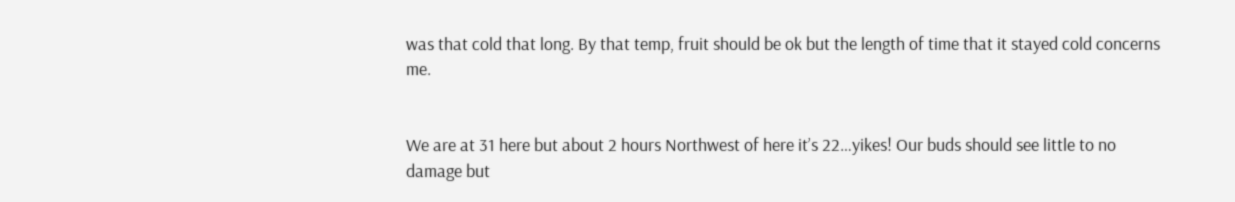was that cold that long. By that temp, fruit should be ok but the length of time that it stayed cold concerns me.


We are at 31 here but about 2 hours Northwest of here it’s 22…yikes! Our buds should see little to no damage but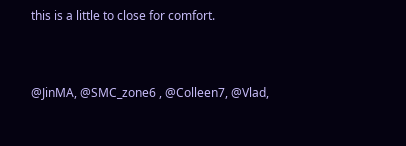this is a little to close for comfort.


@JinMA, @SMC_zone6 , @Colleen7, @Vlad,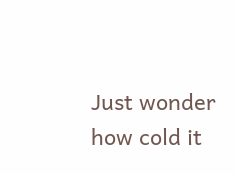Just wonder how cold it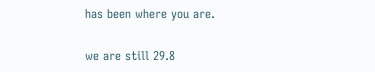has been where you are.

we are still 29.8